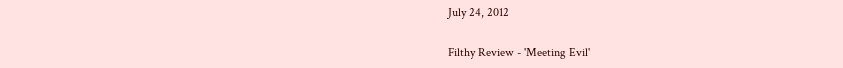July 24, 2012

Filthy Review - 'Meeting Evil'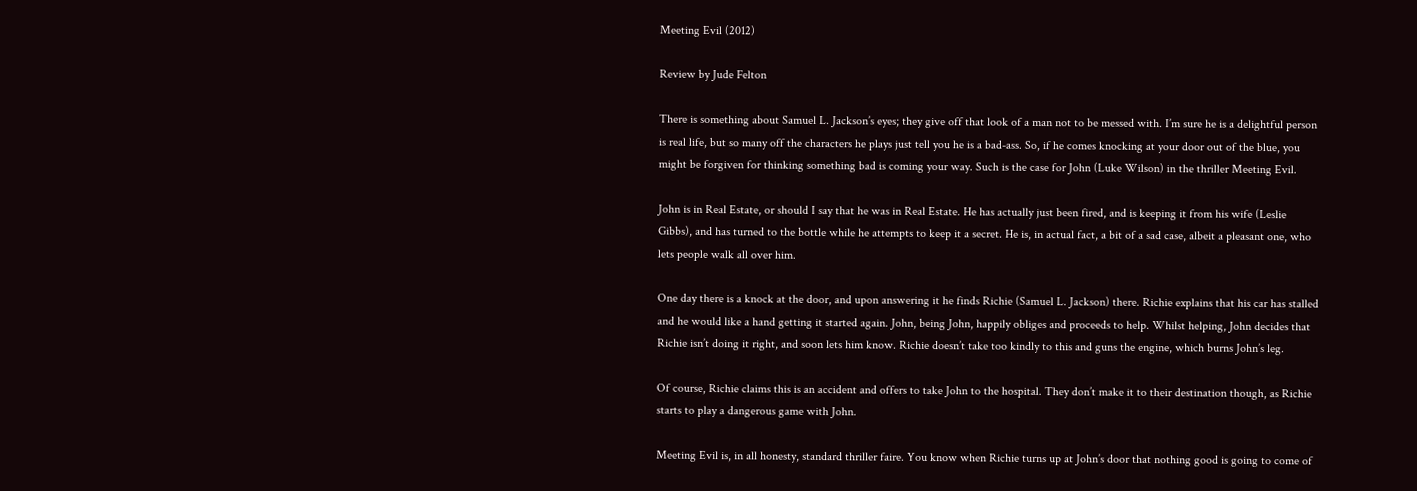Meeting Evil (2012)

Review by Jude Felton

There is something about Samuel L. Jackson’s eyes; they give off that look of a man not to be messed with. I’m sure he is a delightful person is real life, but so many off the characters he plays just tell you he is a bad-ass. So, if he comes knocking at your door out of the blue, you might be forgiven for thinking something bad is coming your way. Such is the case for John (Luke Wilson) in the thriller Meeting Evil.

John is in Real Estate, or should I say that he was in Real Estate. He has actually just been fired, and is keeping it from his wife (Leslie Gibbs), and has turned to the bottle while he attempts to keep it a secret. He is, in actual fact, a bit of a sad case, albeit a pleasant one, who lets people walk all over him.

One day there is a knock at the door, and upon answering it he finds Richie (Samuel L. Jackson) there. Richie explains that his car has stalled and he would like a hand getting it started again. John, being John, happily obliges and proceeds to help. Whilst helping, John decides that Richie isn’t doing it right, and soon lets him know. Richie doesn’t take too kindly to this and guns the engine, which burns John’s leg.

Of course, Richie claims this is an accident and offers to take John to the hospital. They don’t make it to their destination though, as Richie starts to play a dangerous game with John.

Meeting Evil is, in all honesty, standard thriller faire. You know when Richie turns up at John’s door that nothing good is going to come of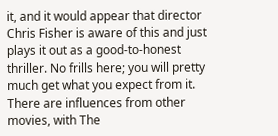it, and it would appear that director Chris Fisher is aware of this and just plays it out as a good-to-honest thriller. No frills here; you will pretty much get what you expect from it. There are influences from other movies, with The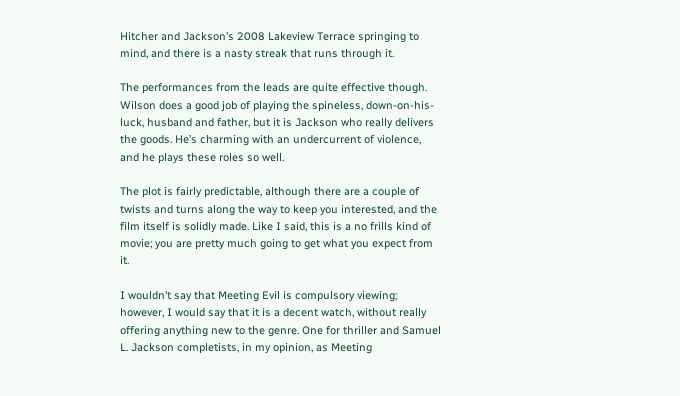Hitcher and Jackson’s 2008 Lakeview Terrace springing to mind, and there is a nasty streak that runs through it.

The performances from the leads are quite effective though. Wilson does a good job of playing the spineless, down-on-his-luck, husband and father, but it is Jackson who really delivers the goods. He’s charming with an undercurrent of violence, and he plays these roles so well.

The plot is fairly predictable, although there are a couple of twists and turns along the way to keep you interested, and the film itself is solidly made. Like I said, this is a no frills kind of movie; you are pretty much going to get what you expect from it.

I wouldn’t say that Meeting Evil is compulsory viewing; however, I would say that it is a decent watch, without really offering anything new to the genre. One for thriller and Samuel L. Jackson completists, in my opinion, as Meeting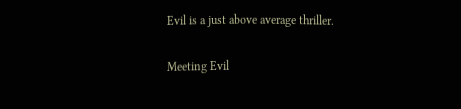Evil is a just above average thriller.

Meeting Evil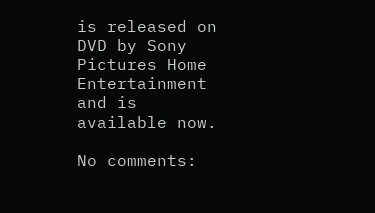is released on DVD by Sony Pictures Home Entertainment and is available now.

No comments: